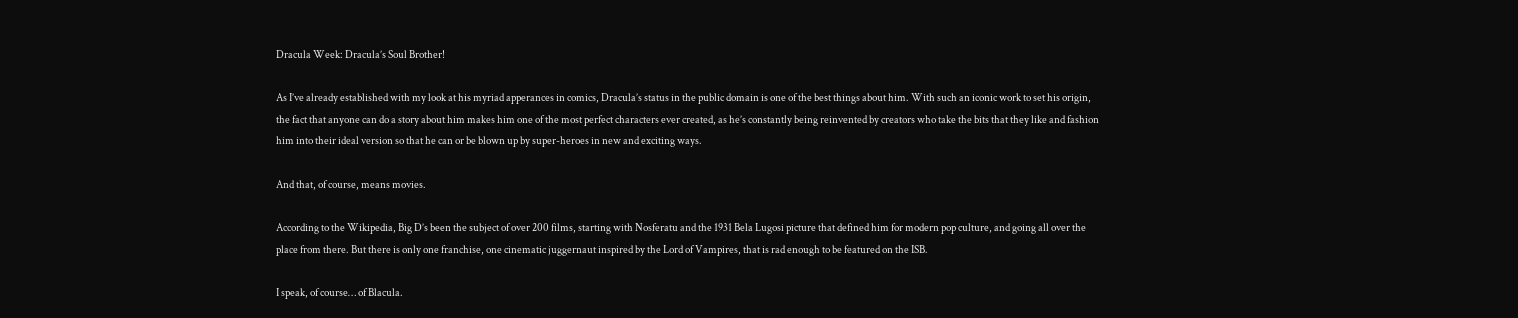Dracula Week: Dracula’s Soul Brother!

As I’ve already established with my look at his myriad apperances in comics, Dracula’s status in the public domain is one of the best things about him. With such an iconic work to set his origin, the fact that anyone can do a story about him makes him one of the most perfect characters ever created, as he’s constantly being reinvented by creators who take the bits that they like and fashion him into their ideal version so that he can or be blown up by super-heroes in new and exciting ways.

And that, of course, means movies.

According to the Wikipedia, Big D’s been the subject of over 200 films, starting with Nosferatu and the 1931 Bela Lugosi picture that defined him for modern pop culture, and going all over the place from there. But there is only one franchise, one cinematic juggernaut inspired by the Lord of Vampires, that is rad enough to be featured on the ISB.

I speak, of course… of Blacula.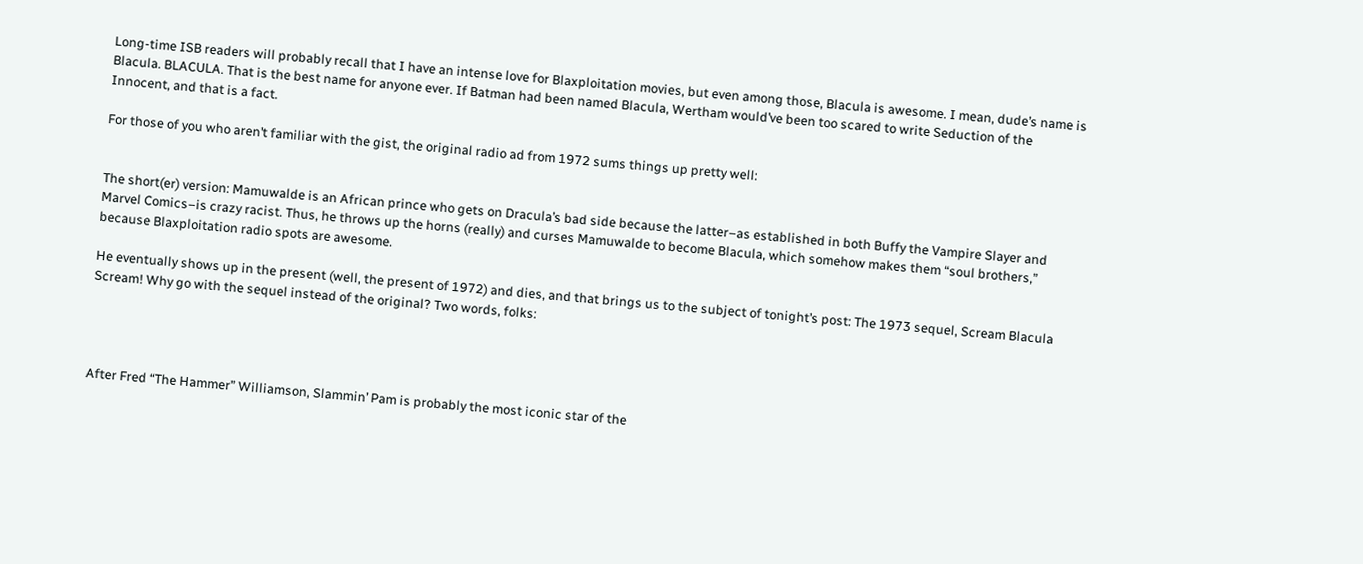Long-time ISB readers will probably recall that I have an intense love for Blaxploitation movies, but even among those, Blacula is awesome. I mean, dude’s name is Blacula. BLACULA. That is the best name for anyone ever. If Batman had been named Blacula, Wertham would’ve been too scared to write Seduction of the Innocent, and that is a fact.

For those of you who aren’t familiar with the gist, the original radio ad from 1972 sums things up pretty well:


The short(er) version: Mamuwalde is an African prince who gets on Dracula’s bad side because the latter–as established in both Buffy the Vampire Slayer and Marvel Comics–is crazy racist. Thus, he throws up the horns (really) and curses Mamuwalde to become Blacula, which somehow makes them “soul brothers,” because Blaxploitation radio spots are awesome.

He eventually shows up in the present (well, the present of 1972) and dies, and that brings us to the subject of tonight’s post: The 1973 sequel, Scream Blacula Scream! Why go with the sequel instead of the original? Two words, folks:




After Fred “The Hammer” Williamson, Slammin’ Pam is probably the most iconic star of the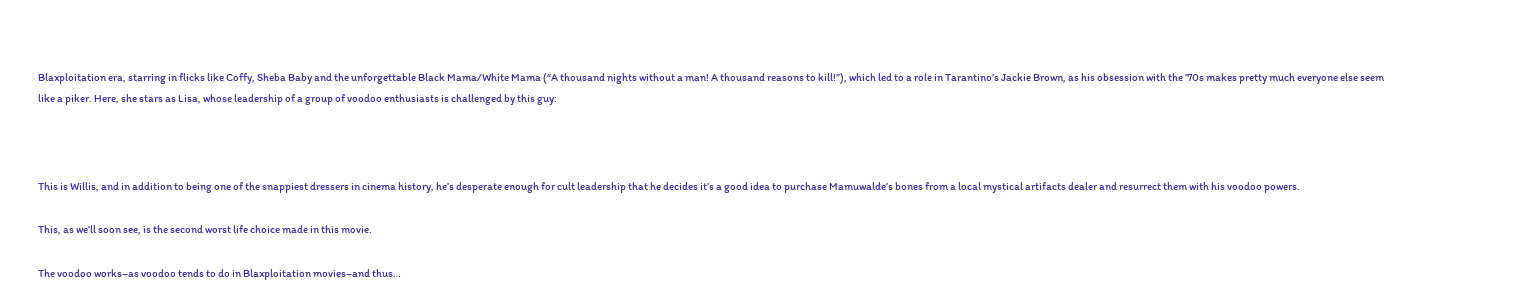Blaxploitation era, starring in flicks like Coffy, Sheba Baby and the unforgettable Black Mama/White Mama (“A thousand nights without a man! A thousand reasons to kill!”), which led to a role in Tarantino’s Jackie Brown, as his obsession with the ’70s makes pretty much everyone else seem like a piker. Here, she stars as Lisa, whose leadership of a group of voodoo enthusiasts is challenged by this guy:



This is Willis, and in addition to being one of the snappiest dressers in cinema history, he’s desperate enough for cult leadership that he decides it’s a good idea to purchase Mamuwalde’s bones from a local mystical artifacts dealer and resurrect them with his voodoo powers.

This, as we’ll soon see, is the second worst life choice made in this movie.

The voodoo works–as voodoo tends to do in Blaxploitation movies–and thus…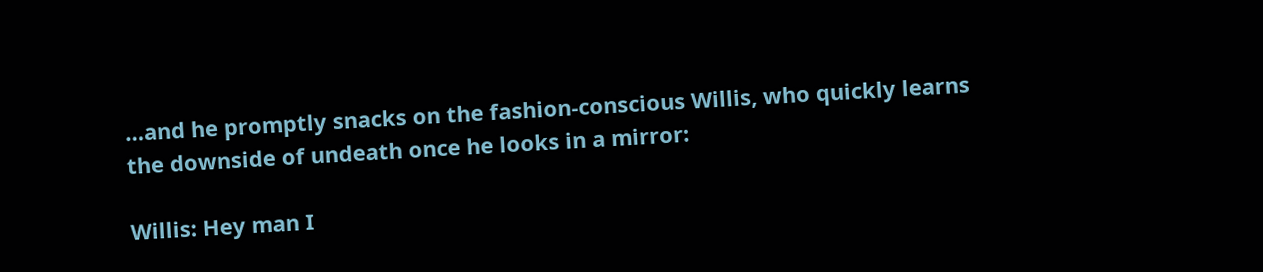…and he promptly snacks on the fashion-conscious Willis, who quickly learns the downside of undeath once he looks in a mirror:

Willis: Hey man I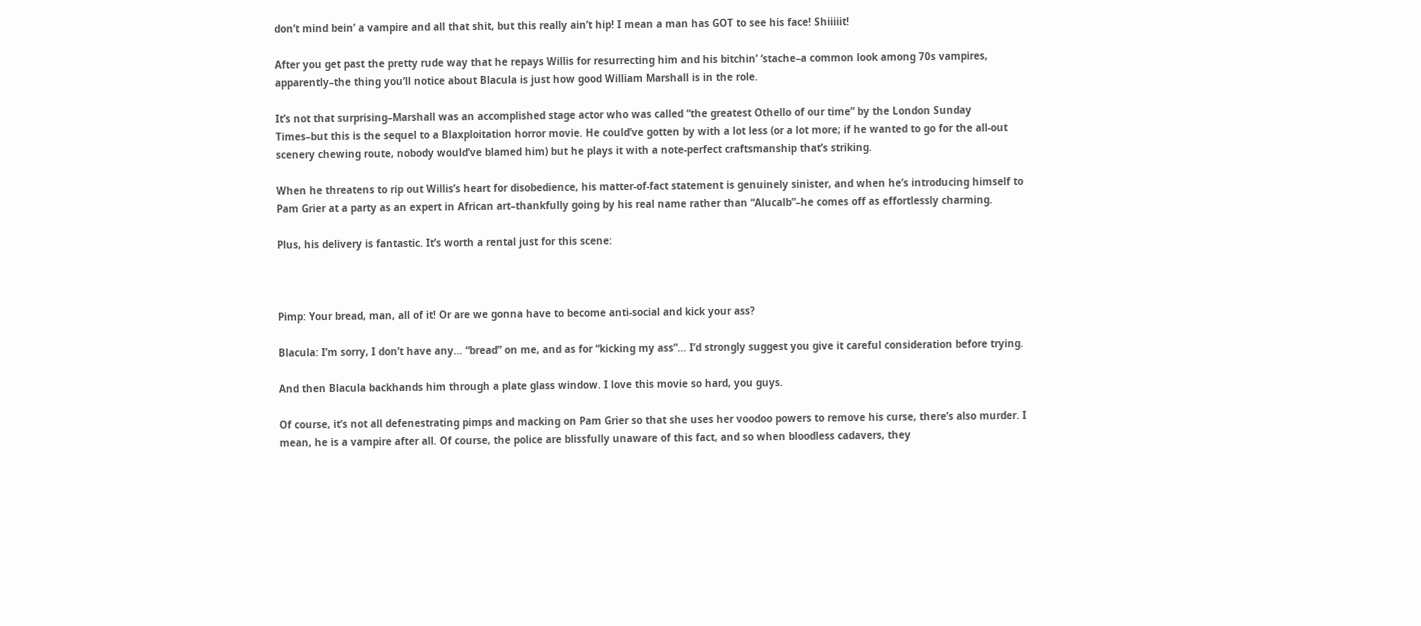don’t mind bein’ a vampire and all that shit, but this really ain’t hip! I mean a man has GOT to see his face! Shiiiiit!

After you get past the pretty rude way that he repays Willis for resurrecting him and his bitchin’ ‘stache–a common look among 70s vampires, apparently–the thing you’ll notice about Blacula is just how good William Marshall is in the role.

It’s not that surprising–Marshall was an accomplished stage actor who was called “the greatest Othello of our time” by the London Sunday Times–but this is the sequel to a Blaxploitation horror movie. He could’ve gotten by with a lot less (or a lot more; if he wanted to go for the all-out scenery chewing route, nobody would’ve blamed him) but he plays it with a note-perfect craftsmanship that’s striking.

When he threatens to rip out Willis’s heart for disobedience, his matter-of-fact statement is genuinely sinister, and when he’s introducing himself to Pam Grier at a party as an expert in African art–thankfully going by his real name rather than “Alucalb”–he comes off as effortlessly charming.

Plus, his delivery is fantastic. It’s worth a rental just for this scene:



Pimp: Your bread, man, all of it! Or are we gonna have to become anti-social and kick your ass?

Blacula: I’m sorry, I don’t have any… “bread” on me, and as for “kicking my ass”… I’d strongly suggest you give it careful consideration before trying.

And then Blacula backhands him through a plate glass window. I love this movie so hard, you guys.

Of course, it’s not all defenestrating pimps and macking on Pam Grier so that she uses her voodoo powers to remove his curse, there’s also murder. I mean, he is a vampire after all. Of course, the police are blissfully unaware of this fact, and so when bloodless cadavers, they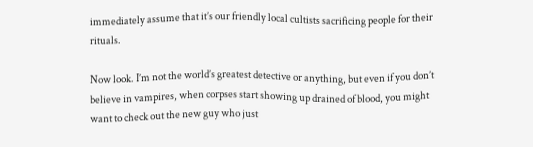immediately assume that it’s our friendly local cultists sacrificing people for their rituals.

Now look. I’m not the world’s greatest detective or anything, but even if you don’t believe in vampires, when corpses start showing up drained of blood, you might want to check out the new guy who just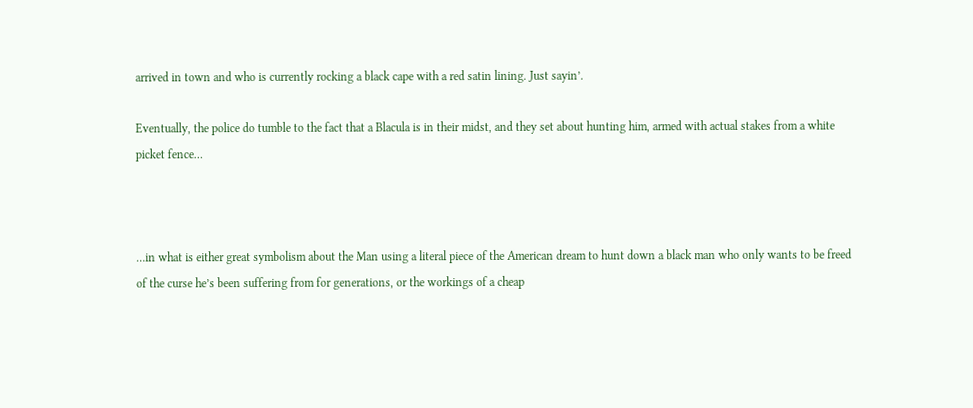arrived in town and who is currently rocking a black cape with a red satin lining. Just sayin’.

Eventually, the police do tumble to the fact that a Blacula is in their midst, and they set about hunting him, armed with actual stakes from a white picket fence…



…in what is either great symbolism about the Man using a literal piece of the American dream to hunt down a black man who only wants to be freed of the curse he’s been suffering from for generations, or the workings of a cheap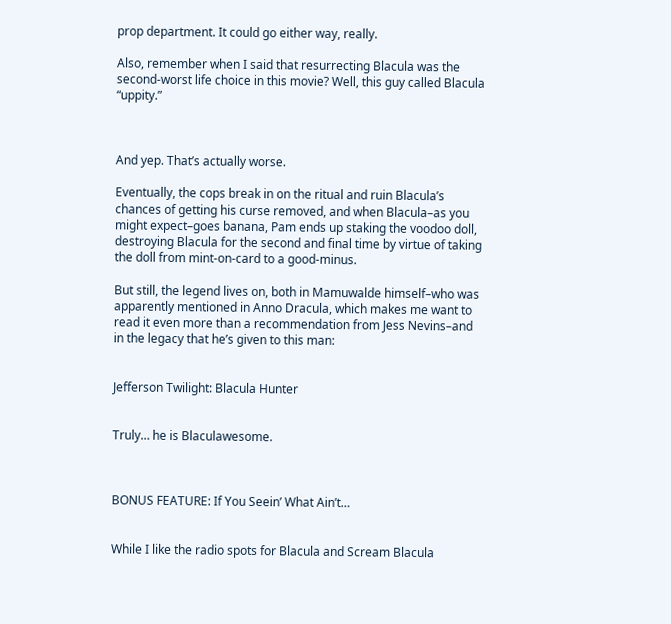prop department. It could go either way, really.

Also, remember when I said that resurrecting Blacula was the second-worst life choice in this movie? Well, this guy called Blacula “uppity.”



And yep. That’s actually worse.

Eventually, the cops break in on the ritual and ruin Blacula’s chances of getting his curse removed, and when Blacula–as you might expect–goes banana, Pam ends up staking the voodoo doll, destroying Blacula for the second and final time by virtue of taking the doll from mint-on-card to a good-minus.

But still, the legend lives on, both in Mamuwalde himself–who was apparently mentioned in Anno Dracula, which makes me want to read it even more than a recommendation from Jess Nevins–and in the legacy that he’s given to this man:


Jefferson Twilight: Blacula Hunter


Truly… he is Blaculawesome.



BONUS FEATURE: If You Seein’ What Ain’t…


While I like the radio spots for Blacula and Scream Blacula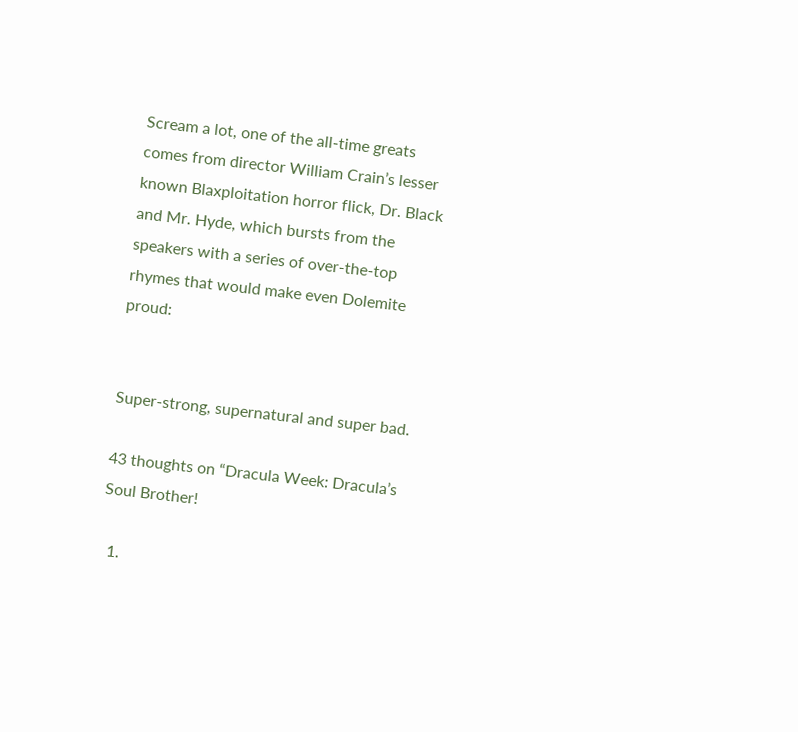Scream a lot, one of the all-time greats comes from director William Crain’s lesser known Blaxploitation horror flick, Dr. Black and Mr. Hyde, which bursts from the speakers with a series of over-the-top rhymes that would make even Dolemite proud:


Super-strong, supernatural and super bad.

43 thoughts on “Dracula Week: Dracula’s Soul Brother!

  1.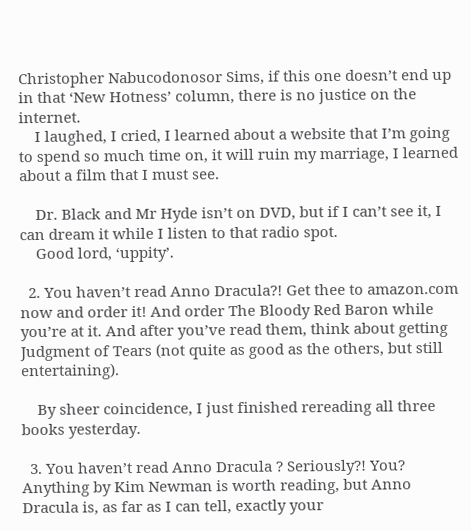Christopher Nabucodonosor Sims, if this one doesn’t end up in that ‘New Hotness’ column, there is no justice on the internet.
    I laughed, I cried, I learned about a website that I’m going to spend so much time on, it will ruin my marriage, I learned about a film that I must see.

    Dr. Black and Mr Hyde isn’t on DVD, but if I can’t see it, I can dream it while I listen to that radio spot.
    Good lord, ‘uppity’.

  2. You haven’t read Anno Dracula?! Get thee to amazon.com now and order it! And order The Bloody Red Baron while you’re at it. And after you’ve read them, think about getting Judgment of Tears (not quite as good as the others, but still entertaining).

    By sheer coincidence, I just finished rereading all three books yesterday.

  3. You haven’t read Anno Dracula ? Seriously?! You? Anything by Kim Newman is worth reading, but Anno Dracula is, as far as I can tell, exactly your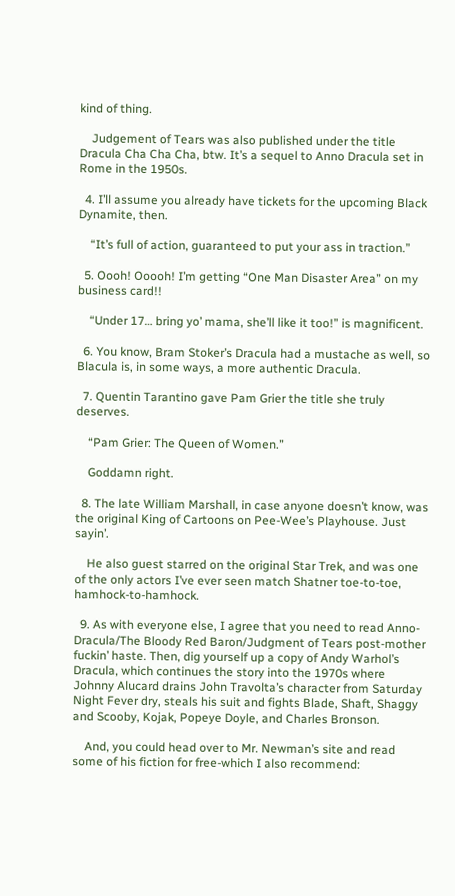kind of thing.

    Judgement of Tears was also published under the title Dracula Cha Cha Cha, btw. It’s a sequel to Anno Dracula set in Rome in the 1950s.

  4. I’ll assume you already have tickets for the upcoming Black Dynamite, then.

    “It’s full of action, guaranteed to put your ass in traction.”

  5. Oooh! Ooooh! I’m getting “One Man Disaster Area” on my business card!!

    “Under 17… bring yo’ mama, she’ll like it too!” is magnificent.

  6. You know, Bram Stoker’s Dracula had a mustache as well, so Blacula is, in some ways, a more authentic Dracula.

  7. Quentin Tarantino gave Pam Grier the title she truly deserves.

    “Pam Grier: The Queen of Women.”

    Goddamn right.

  8. The late William Marshall, in case anyone doesn’t know, was the original King of Cartoons on Pee-Wee’s Playhouse. Just sayin’.

    He also guest starred on the original Star Trek, and was one of the only actors I’ve ever seen match Shatner toe-to-toe, hamhock-to-hamhock.

  9. As with everyone else, I agree that you need to read Anno-Dracula/The Bloody Red Baron/Judgment of Tears post-mother fuckin’ haste. Then, dig yourself up a copy of Andy Warhol’s Dracula, which continues the story into the 1970s where Johnny Alucard drains John Travolta’s character from Saturday Night Fever dry, steals his suit and fights Blade, Shaft, Shaggy and Scooby, Kojak, Popeye Doyle, and Charles Bronson.

    And, you could head over to Mr. Newman’s site and read some of his fiction for free-which I also recommend: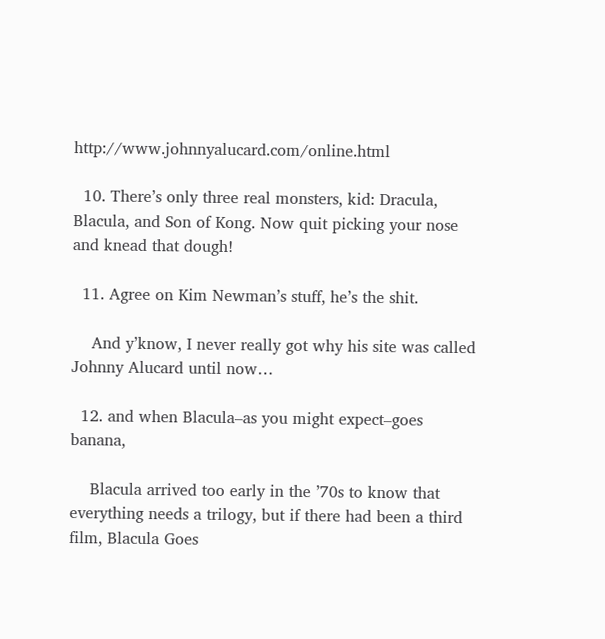http://www.johnnyalucard.com/online.html

  10. There’s only three real monsters, kid: Dracula, Blacula, and Son of Kong. Now quit picking your nose and knead that dough!

  11. Agree on Kim Newman’s stuff, he’s the shit.

    And y’know, I never really got why his site was called Johnny Alucard until now…

  12. and when Blacula–as you might expect–goes banana,

    Blacula arrived too early in the ’70s to know that everything needs a trilogy, but if there had been a third film, Blacula Goes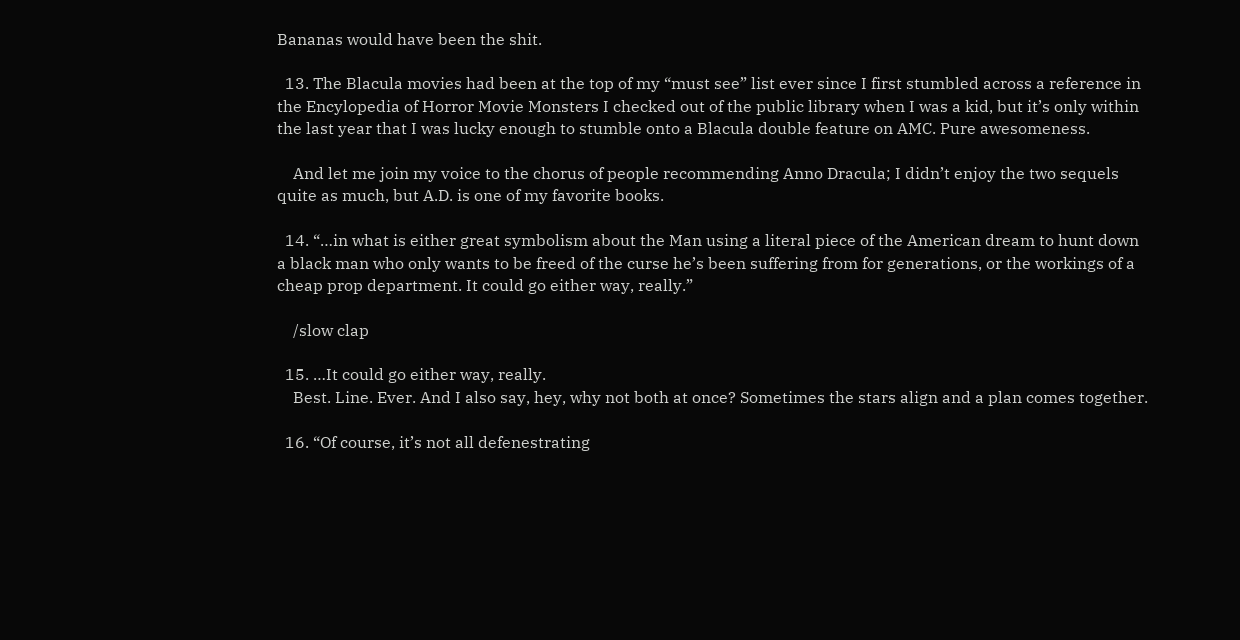Bananas would have been the shit.

  13. The Blacula movies had been at the top of my “must see” list ever since I first stumbled across a reference in the Encylopedia of Horror Movie Monsters I checked out of the public library when I was a kid, but it’s only within the last year that I was lucky enough to stumble onto a Blacula double feature on AMC. Pure awesomeness.

    And let me join my voice to the chorus of people recommending Anno Dracula; I didn’t enjoy the two sequels quite as much, but A.D. is one of my favorite books.

  14. “…in what is either great symbolism about the Man using a literal piece of the American dream to hunt down a black man who only wants to be freed of the curse he’s been suffering from for generations, or the workings of a cheap prop department. It could go either way, really.”

    /slow clap

  15. …It could go either way, really.
    Best. Line. Ever. And I also say, hey, why not both at once? Sometimes the stars align and a plan comes together.

  16. “Of course, it’s not all defenestrating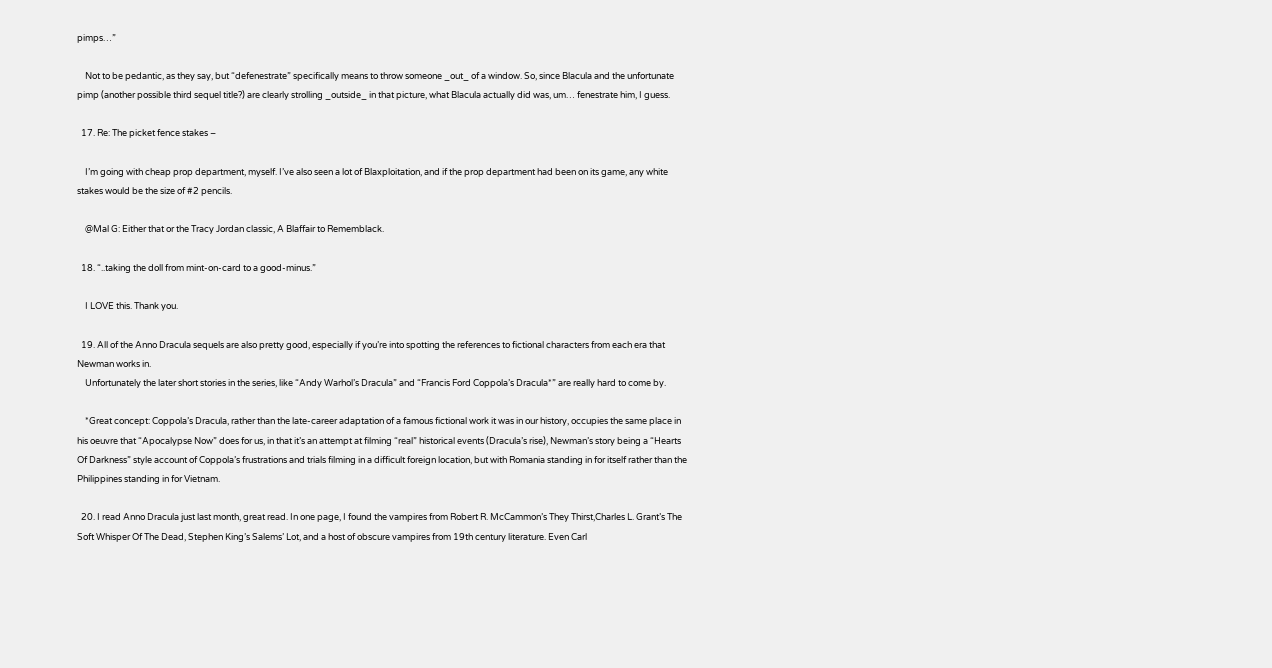pimps…”

    Not to be pedantic, as they say, but “defenestrate” specifically means to throw someone _out_ of a window. So, since Blacula and the unfortunate pimp (another possible third sequel title?) are clearly strolling _outside_ in that picture, what Blacula actually did was, um… fenestrate him, I guess.

  17. Re: The picket fence stakes –

    I’m going with cheap prop department, myself. I’ve also seen a lot of Blaxploitation, and if the prop department had been on its game, any white stakes would be the size of #2 pencils.

    @Mal G: Either that or the Tracy Jordan classic, A Blaffair to Rememblack.

  18. “..taking the doll from mint-on-card to a good-minus.”

    I LOVE this. Thank you.

  19. All of the Anno Dracula sequels are also pretty good, especially if you’re into spotting the references to fictional characters from each era that Newman works in.
    Unfortunately the later short stories in the series, like “Andy Warhol’s Dracula” and “Francis Ford Coppola’s Dracula*” are really hard to come by.

    *Great concept: Coppola’s Dracula, rather than the late-career adaptation of a famous fictional work it was in our history, occupies the same place in his oeuvre that “Apocalypse Now” does for us, in that it’s an attempt at filming “real” historical events (Dracula’s rise), Newman’s story being a “Hearts Of Darkness” style account of Coppola’s frustrations and trials filming in a difficult foreign location, but with Romania standing in for itself rather than the Philippines standing in for Vietnam.

  20. I read Anno Dracula just last month, great read. In one page, I found the vampires from Robert R. McCammon’s They Thirst,Charles L. Grant’s The Soft Whisper Of The Dead, Stephen King’s Salems’ Lot, and a host of obscure vampires from 19th century literature. Even Carl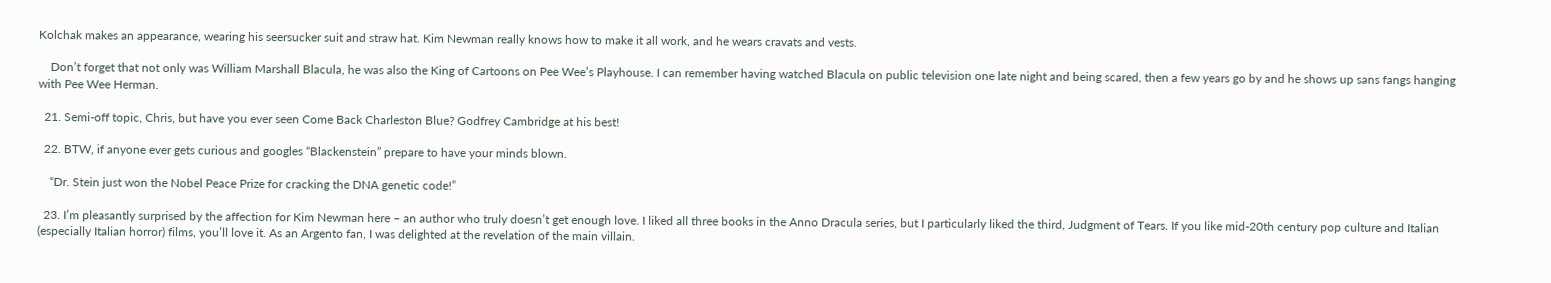Kolchak makes an appearance, wearing his seersucker suit and straw hat. Kim Newman really knows how to make it all work, and he wears cravats and vests.

    Don’t forget that not only was William Marshall Blacula, he was also the King of Cartoons on Pee Wee’s Playhouse. I can remember having watched Blacula on public television one late night and being scared, then a few years go by and he shows up sans fangs hanging with Pee Wee Herman.

  21. Semi-off topic, Chris, but have you ever seen Come Back Charleston Blue? Godfrey Cambridge at his best!

  22. BTW, if anyone ever gets curious and googles “Blackenstein” prepare to have your minds blown.

    “Dr. Stein just won the Nobel Peace Prize for cracking the DNA genetic code!”

  23. I’m pleasantly surprised by the affection for Kim Newman here – an author who truly doesn’t get enough love. I liked all three books in the Anno Dracula series, but I particularly liked the third, Judgment of Tears. If you like mid-20th century pop culture and Italian (especially Italian horror) films, you’ll love it. As an Argento fan, I was delighted at the revelation of the main villain.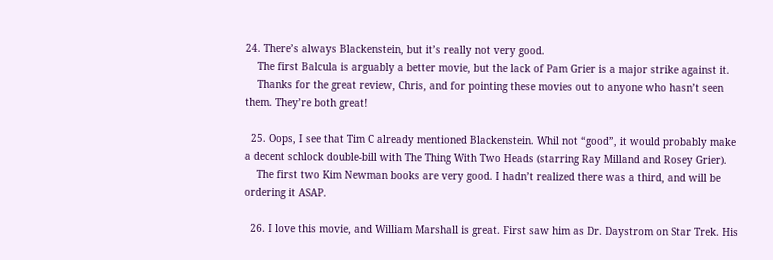24. There’s always Blackenstein, but it’s really not very good.
    The first Balcula is arguably a better movie, but the lack of Pam Grier is a major strike against it.
    Thanks for the great review, Chris, and for pointing these movies out to anyone who hasn’t seen them. They’re both great!

  25. Oops, I see that Tim C already mentioned Blackenstein. Whil not “good”, it would probably make a decent schlock double-bill with The Thing With Two Heads (starring Ray Milland and Rosey Grier).
    The first two Kim Newman books are very good. I hadn’t realized there was a third, and will be ordering it ASAP.

  26. I love this movie, and William Marshall is great. First saw him as Dr. Daystrom on Star Trek. His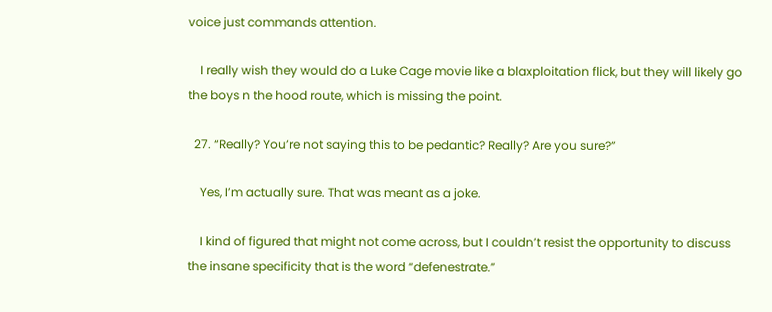voice just commands attention.

    I really wish they would do a Luke Cage movie like a blaxploitation flick, but they will likely go the boys n the hood route, which is missing the point.

  27. “Really? You’re not saying this to be pedantic? Really? Are you sure?”

    Yes, I’m actually sure. That was meant as a joke.

    I kind of figured that might not come across, but I couldn’t resist the opportunity to discuss the insane specificity that is the word “defenestrate.”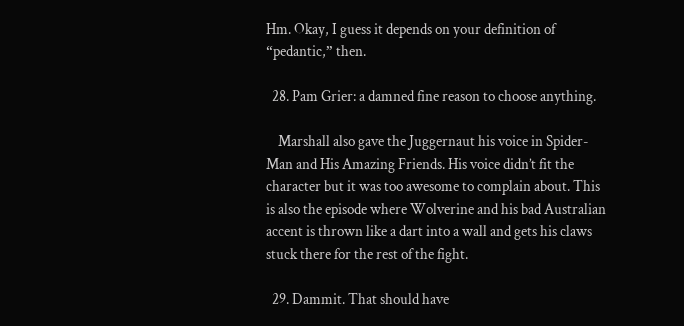Hm. Okay, I guess it depends on your definition of “pedantic,” then.

  28. Pam Grier: a damned fine reason to choose anything.

    Marshall also gave the Juggernaut his voice in Spider-Man and His Amazing Friends. His voice didn’t fit the character but it was too awesome to complain about. This is also the episode where Wolverine and his bad Australian accent is thrown like a dart into a wall and gets his claws stuck there for the rest of the fight.

  29. Dammit. That should have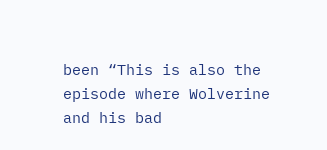been “This is also the episode where Wolverine and his bad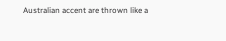Australian accent are thrown like a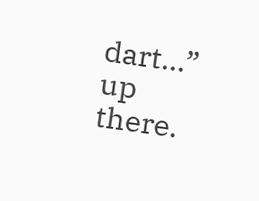dart…” up there.